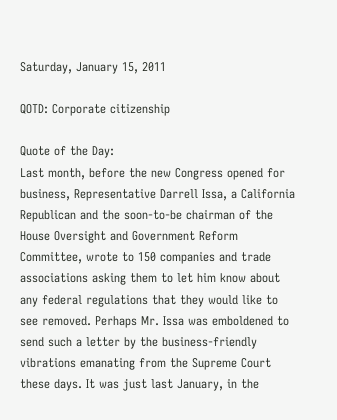Saturday, January 15, 2011

QOTD: Corporate citizenship

Quote of the Day:
Last month, before the new Congress opened for business, Representative Darrell Issa, a California Republican and the soon-to-be chairman of the House Oversight and Government Reform Committee, wrote to 150 companies and trade associations asking them to let him know about any federal regulations that they would like to see removed. Perhaps Mr. Issa was emboldened to send such a letter by the business-friendly vibrations emanating from the Supreme Court these days. It was just last January, in the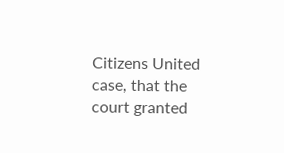Citizens United case, that the court granted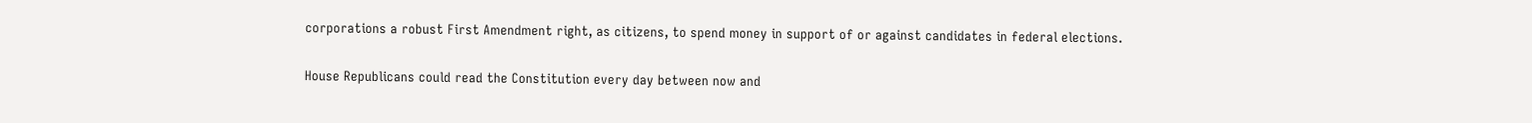corporations a robust First Amendment right, as citizens, to spend money in support of or against candidates in federal elections.

House Republicans could read the Constitution every day between now and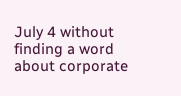July 4 without finding a word about corporate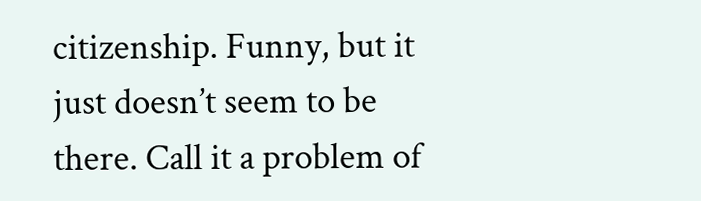citizenship. Funny, but it just doesn’t seem to be there. Call it a problem of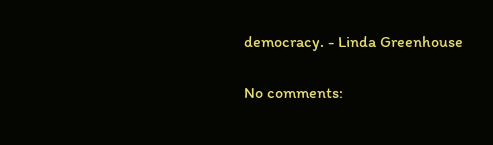democracy. - Linda Greenhouse

No comments: